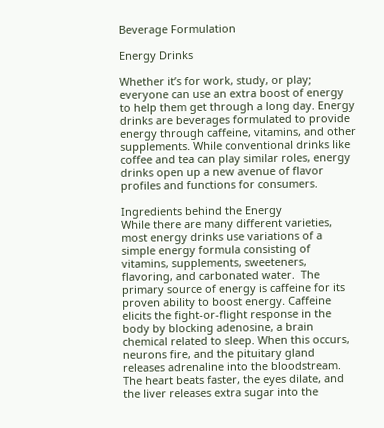Beverage Formulation

Energy Drinks

Whether it’s for work, study, or play; everyone can use an extra boost of energy to help them get through a long day. Energy drinks are beverages formulated to provide energy through caffeine, vitamins, and other supplements. While conventional drinks like coffee and tea can play similar roles, energy drinks open up a new avenue of flavor profiles and functions for consumers.

Ingredients behind the Energy
While there are many different varieties, most energy drinks use variations of a simple energy formula consisting of vitamins, supplements, sweeteners, flavoring, and carbonated water.  The primary source of energy is caffeine for its proven ability to boost energy. Caffeine elicits the fight-or-flight response in the body by blocking adenosine, a brain chemical related to sleep. When this occurs, neurons fire, and the pituitary gland releases adrenaline into the bloodstream. The heart beats faster, the eyes dilate, and the liver releases extra sugar into the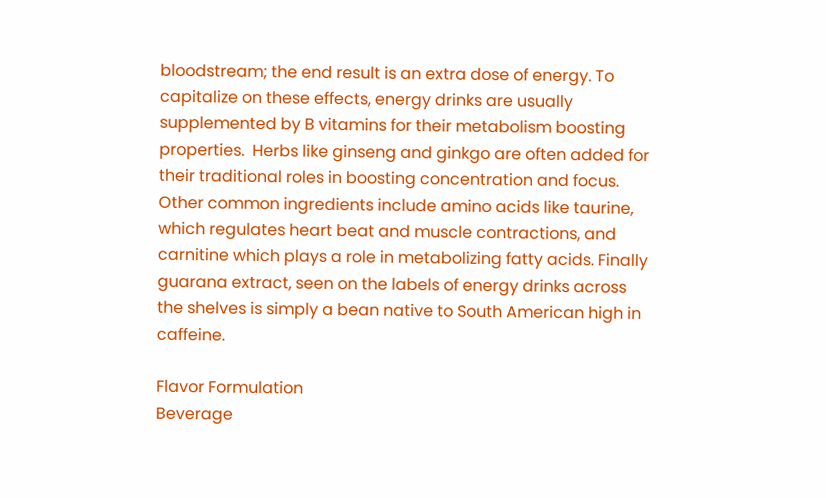bloodstream; the end result is an extra dose of energy. To capitalize on these effects, energy drinks are usually supplemented by B vitamins for their metabolism boosting properties.  Herbs like ginseng and ginkgo are often added for their traditional roles in boosting concentration and focus. Other common ingredients include amino acids like taurine, which regulates heart beat and muscle contractions, and carnitine which plays a role in metabolizing fatty acids. Finally guarana extract, seen on the labels of energy drinks across the shelves is simply a bean native to South American high in caffeine.

Flavor Formulation
Beverage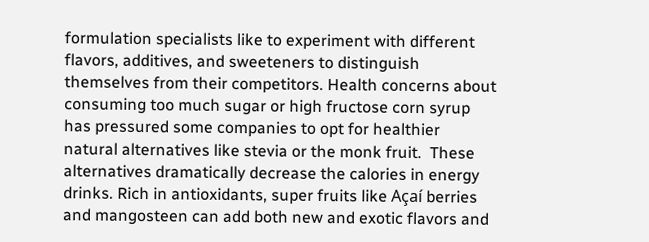formulation specialists like to experiment with different flavors, additives, and sweeteners to distinguish themselves from their competitors. Health concerns about consuming too much sugar or high fructose corn syrup has pressured some companies to opt for healthier natural alternatives like stevia or the monk fruit.  These alternatives dramatically decrease the calories in energy drinks. Rich in antioxidants, super fruits like Açaí berries and mangosteen can add both new and exotic flavors and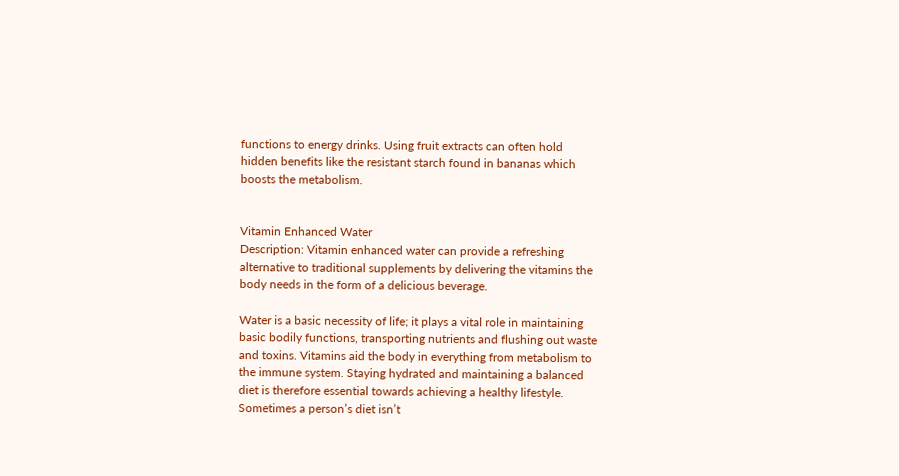functions to energy drinks. Using fruit extracts can often hold hidden benefits like the resistant starch found in bananas which boosts the metabolism.


Vitamin Enhanced Water
Description: Vitamin enhanced water can provide a refreshing alternative to traditional supplements by delivering the vitamins the body needs in the form of a delicious beverage.

Water is a basic necessity of life; it plays a vital role in maintaining basic bodily functions, transporting nutrients and flushing out waste and toxins. Vitamins aid the body in everything from metabolism to the immune system. Staying hydrated and maintaining a balanced diet is therefore essential towards achieving a healthy lifestyle. Sometimes a person’s diet isn’t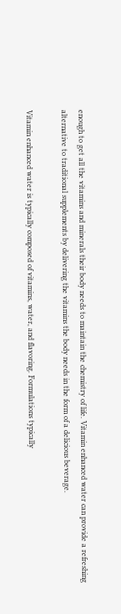enough to get all the vitamins and minerals their body needs to maintain the chemistry of life. Vitamin enhanced water can provide a refreshing alternative to traditional supplements by delivering the vitamins the body needs in the form of a delicious beverage.

Vitamin enhanced water is typically composed of vitamins, water, and flavoring. Formulations typically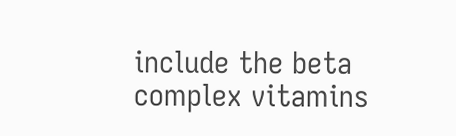include the beta complex vitamins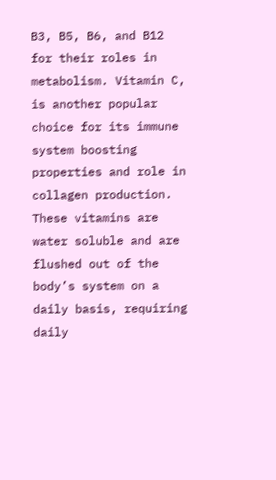B3, B5, B6, and B12 for their roles in metabolism. Vitamin C, is another popular choice for its immune system boosting properties and role in collagen production.  These vitamins are water soluble and are flushed out of the body’s system on a daily basis, requiring daily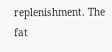replenishment. The fat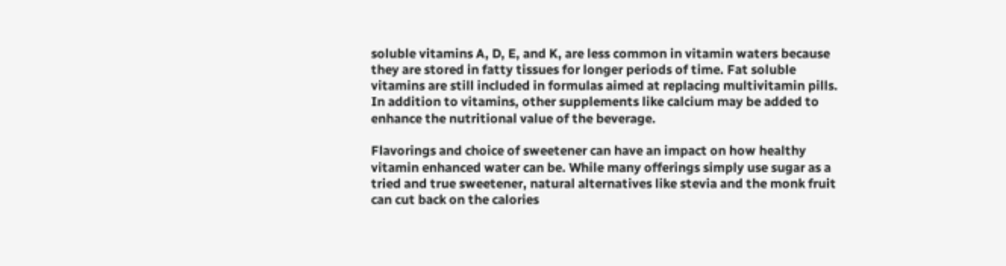soluble vitamins A, D, E, and K, are less common in vitamin waters because they are stored in fatty tissues for longer periods of time. Fat soluble vitamins are still included in formulas aimed at replacing multivitamin pills. In addition to vitamins, other supplements like calcium may be added to enhance the nutritional value of the beverage.

Flavorings and choice of sweetener can have an impact on how healthy vitamin enhanced water can be. While many offerings simply use sugar as a tried and true sweetener, natural alternatives like stevia and the monk fruit can cut back on the calories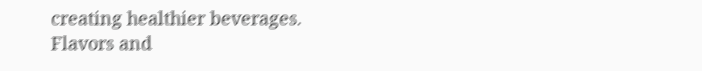creating healthier beverages. Flavors and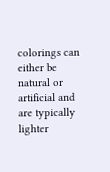colorings can either be natural or artificial and are typically lighter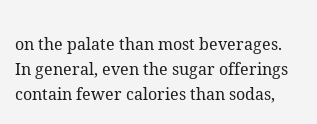on the palate than most beverages. In general, even the sugar offerings contain fewer calories than sodas,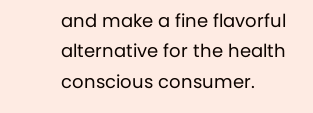and make a fine flavorful alternative for the health conscious consumer.